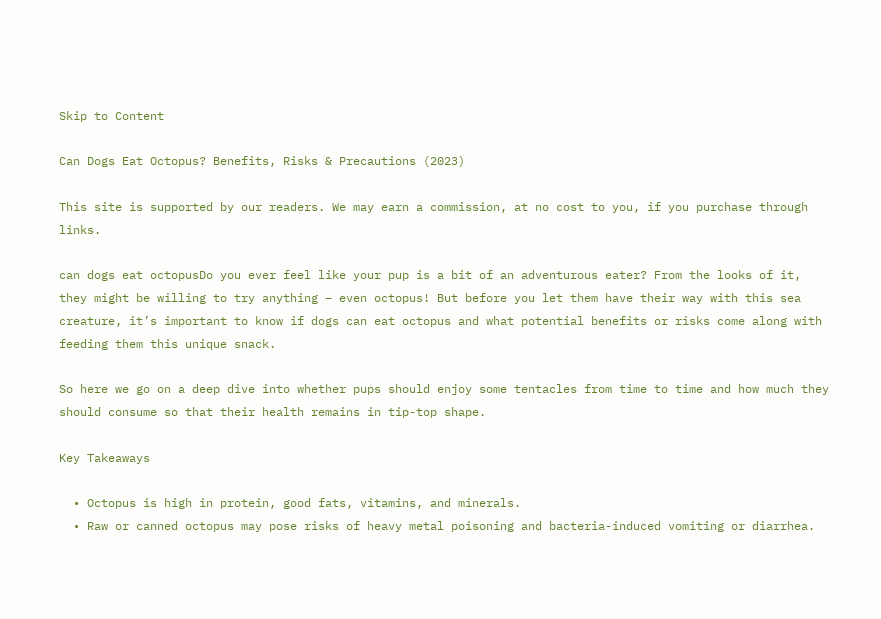Skip to Content

Can Dogs Eat Octopus? Benefits, Risks & Precautions (2023)

This site is supported by our readers. We may earn a commission, at no cost to you, if you purchase through links.

can dogs eat octopusDo you ever feel like your pup is a bit of an adventurous eater? From the looks of it, they might be willing to try anything – even octopus! But before you let them have their way with this sea creature, it’s important to know if dogs can eat octopus and what potential benefits or risks come along with feeding them this unique snack.

So here we go on a deep dive into whether pups should enjoy some tentacles from time to time and how much they should consume so that their health remains in tip-top shape.

Key Takeaways

  • Octopus is high in protein, good fats, vitamins, and minerals.
  • Raw or canned octopus may pose risks of heavy metal poisoning and bacteria-induced vomiting or diarrhea.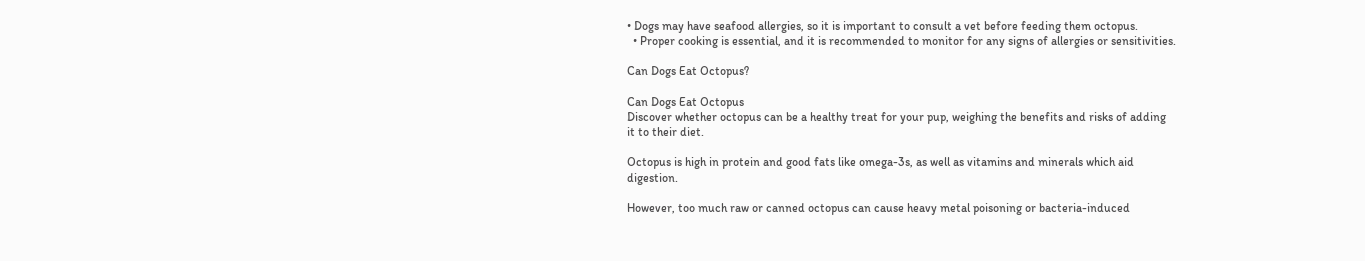• Dogs may have seafood allergies, so it is important to consult a vet before feeding them octopus.
  • Proper cooking is essential, and it is recommended to monitor for any signs of allergies or sensitivities.

Can Dogs Eat Octopus?

Can Dogs Eat Octopus
Discover whether octopus can be a healthy treat for your pup, weighing the benefits and risks of adding it to their diet.

Octopus is high in protein and good fats like omega-3s, as well as vitamins and minerals which aid digestion.

However, too much raw or canned octopus can cause heavy metal poisoning or bacteria-induced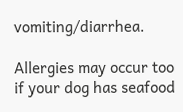vomiting/diarrhea.

Allergies may occur too if your dog has seafood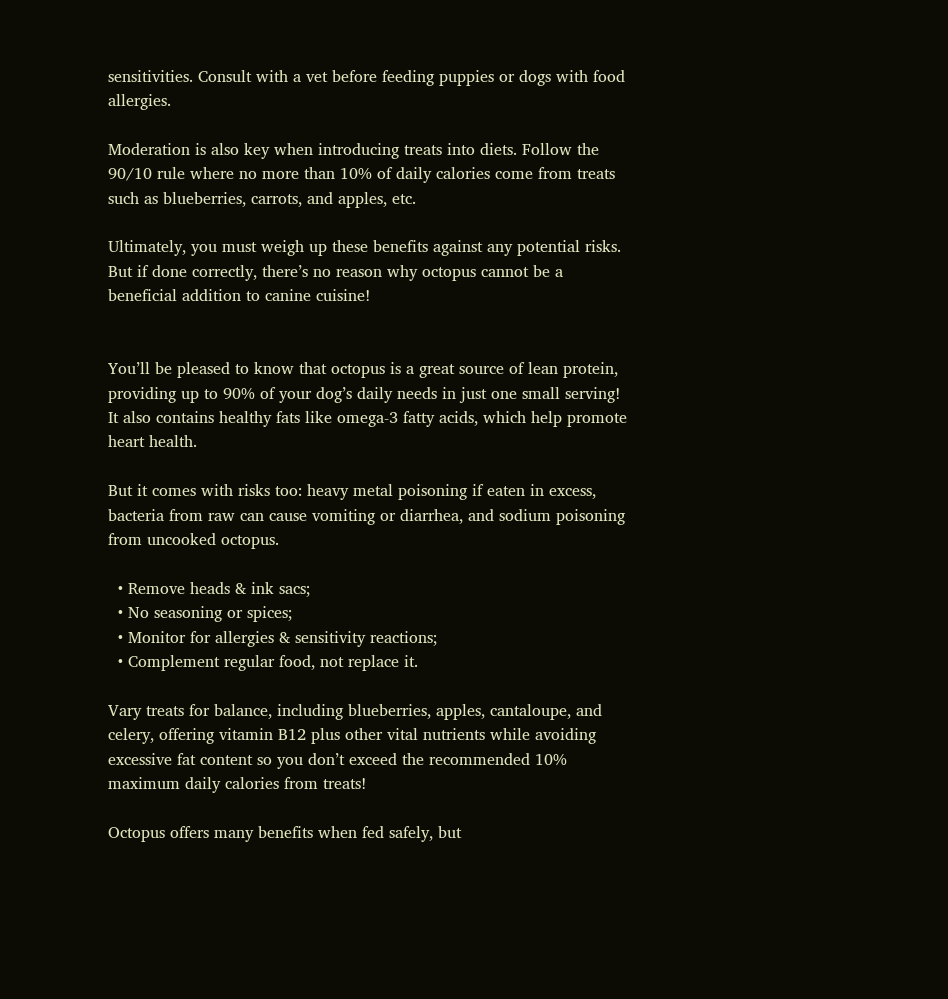sensitivities. Consult with a vet before feeding puppies or dogs with food allergies.

Moderation is also key when introducing treats into diets. Follow the 90/10 rule where no more than 10% of daily calories come from treats such as blueberries, carrots, and apples, etc.

Ultimately, you must weigh up these benefits against any potential risks. But if done correctly, there’s no reason why octopus cannot be a beneficial addition to canine cuisine!


You’ll be pleased to know that octopus is a great source of lean protein, providing up to 90% of your dog’s daily needs in just one small serving! It also contains healthy fats like omega-3 fatty acids, which help promote heart health.

But it comes with risks too: heavy metal poisoning if eaten in excess, bacteria from raw can cause vomiting or diarrhea, and sodium poisoning from uncooked octopus.

  • Remove heads & ink sacs;
  • No seasoning or spices;
  • Monitor for allergies & sensitivity reactions;
  • Complement regular food, not replace it.

Vary treats for balance, including blueberries, apples, cantaloupe, and celery, offering vitamin B12 plus other vital nutrients while avoiding excessive fat content so you don’t exceed the recommended 10% maximum daily calories from treats!

Octopus offers many benefits when fed safely, but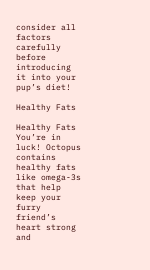consider all factors carefully before introducing it into your pup’s diet!

Healthy Fats

Healthy Fats
You’re in luck! Octopus contains healthy fats like omega-3s that help keep your furry friend’s heart strong and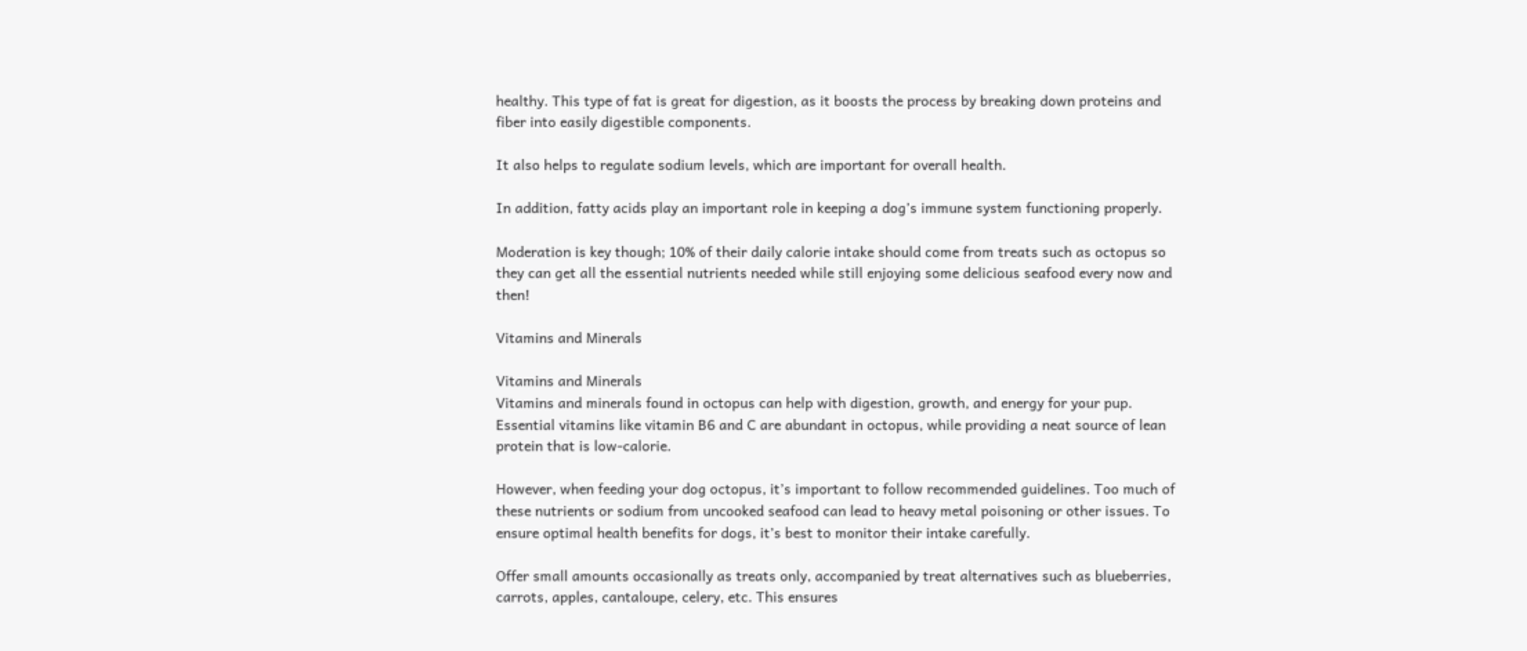healthy. This type of fat is great for digestion, as it boosts the process by breaking down proteins and fiber into easily digestible components.

It also helps to regulate sodium levels, which are important for overall health.

In addition, fatty acids play an important role in keeping a dog’s immune system functioning properly.

Moderation is key though; 10% of their daily calorie intake should come from treats such as octopus so they can get all the essential nutrients needed while still enjoying some delicious seafood every now and then!

Vitamins and Minerals

Vitamins and Minerals
Vitamins and minerals found in octopus can help with digestion, growth, and energy for your pup. Essential vitamins like vitamin B6 and C are abundant in octopus, while providing a neat source of lean protein that is low-calorie.

However, when feeding your dog octopus, it’s important to follow recommended guidelines. Too much of these nutrients or sodium from uncooked seafood can lead to heavy metal poisoning or other issues. To ensure optimal health benefits for dogs, it’s best to monitor their intake carefully.

Offer small amounts occasionally as treats only, accompanied by treat alternatives such as blueberries, carrots, apples, cantaloupe, celery, etc. This ensures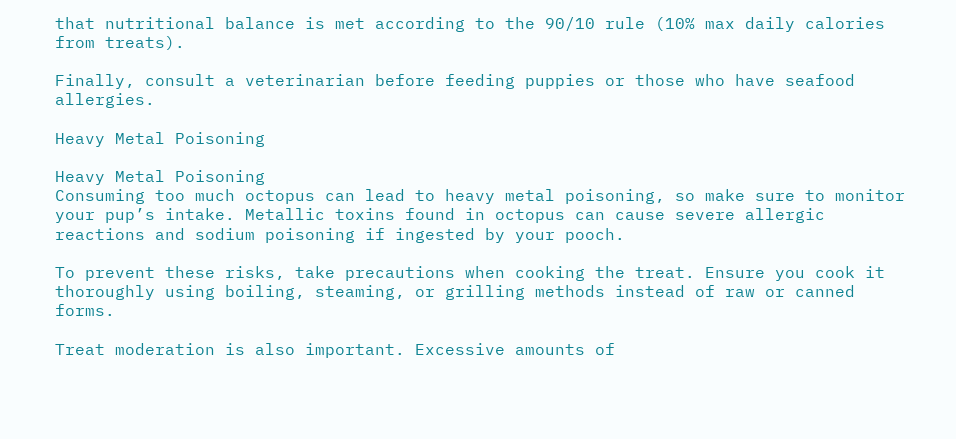that nutritional balance is met according to the 90/10 rule (10% max daily calories from treats).

Finally, consult a veterinarian before feeding puppies or those who have seafood allergies.

Heavy Metal Poisoning

Heavy Metal Poisoning
Consuming too much octopus can lead to heavy metal poisoning, so make sure to monitor your pup’s intake. Metallic toxins found in octopus can cause severe allergic reactions and sodium poisoning if ingested by your pooch.

To prevent these risks, take precautions when cooking the treat. Ensure you cook it thoroughly using boiling, steaming, or grilling methods instead of raw or canned forms.

Treat moderation is also important. Excessive amounts of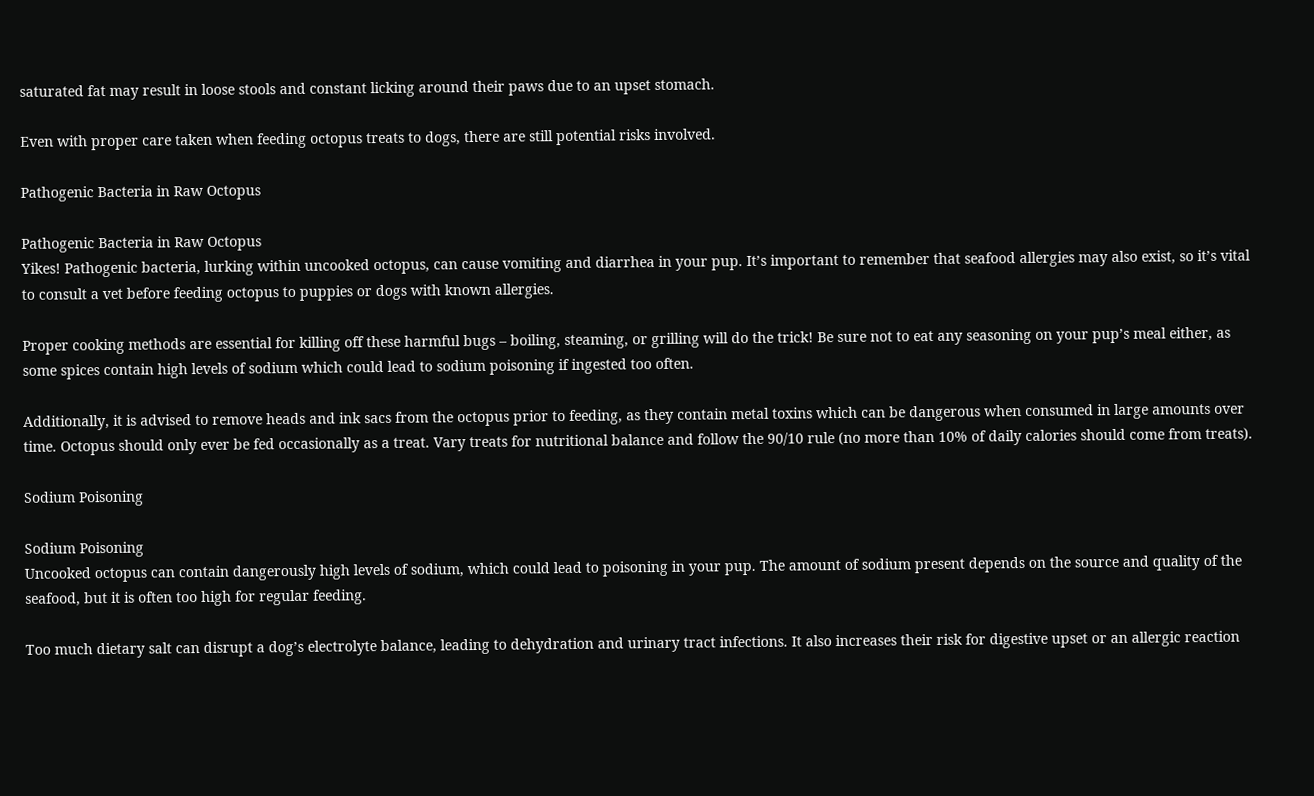saturated fat may result in loose stools and constant licking around their paws due to an upset stomach.

Even with proper care taken when feeding octopus treats to dogs, there are still potential risks involved.

Pathogenic Bacteria in Raw Octopus

Pathogenic Bacteria in Raw Octopus
Yikes! Pathogenic bacteria, lurking within uncooked octopus, can cause vomiting and diarrhea in your pup. It’s important to remember that seafood allergies may also exist, so it’s vital to consult a vet before feeding octopus to puppies or dogs with known allergies.

Proper cooking methods are essential for killing off these harmful bugs – boiling, steaming, or grilling will do the trick! Be sure not to eat any seasoning on your pup’s meal either, as some spices contain high levels of sodium which could lead to sodium poisoning if ingested too often.

Additionally, it is advised to remove heads and ink sacs from the octopus prior to feeding, as they contain metal toxins which can be dangerous when consumed in large amounts over time. Octopus should only ever be fed occasionally as a treat. Vary treats for nutritional balance and follow the 90/10 rule (no more than 10% of daily calories should come from treats).

Sodium Poisoning

Sodium Poisoning
Uncooked octopus can contain dangerously high levels of sodium, which could lead to poisoning in your pup. The amount of sodium present depends on the source and quality of the seafood, but it is often too high for regular feeding.

Too much dietary salt can disrupt a dog’s electrolyte balance, leading to dehydration and urinary tract infections. It also increases their risk for digestive upset or an allergic reaction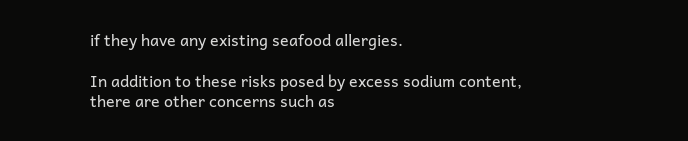if they have any existing seafood allergies.

In addition to these risks posed by excess sodium content, there are other concerns such as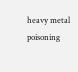heavy metal poisoning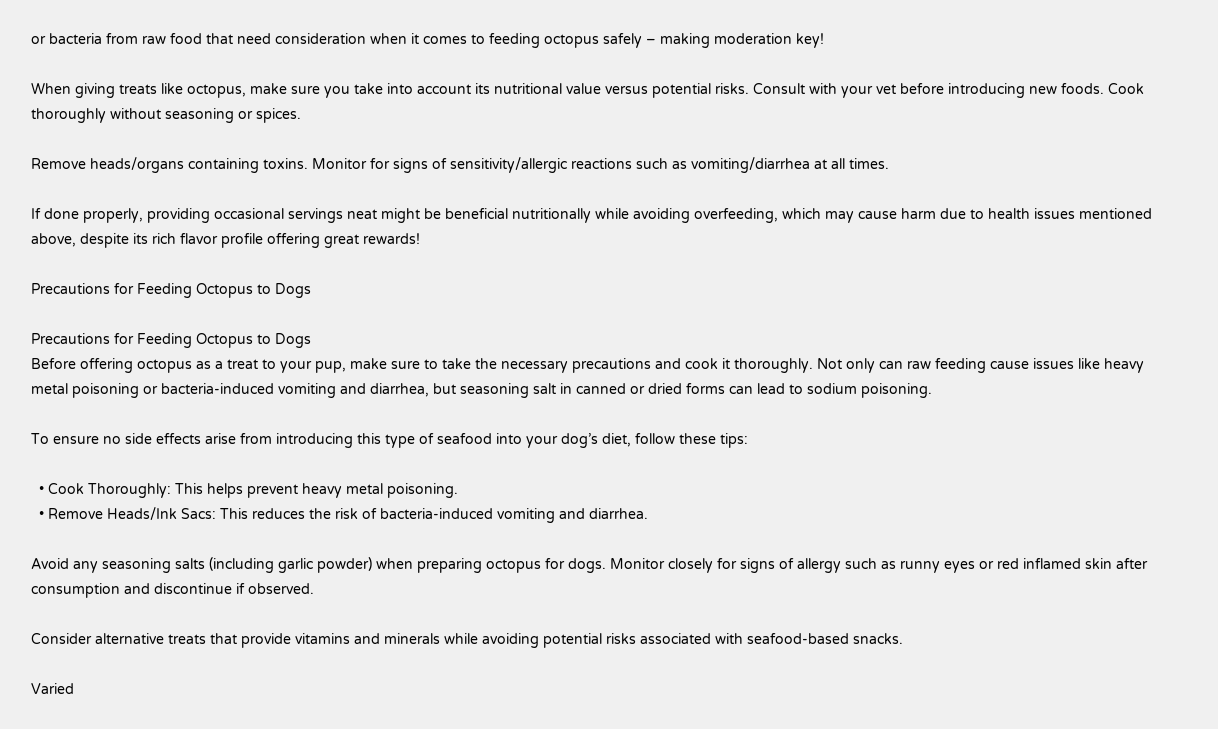or bacteria from raw food that need consideration when it comes to feeding octopus safely – making moderation key!

When giving treats like octopus, make sure you take into account its nutritional value versus potential risks. Consult with your vet before introducing new foods. Cook thoroughly without seasoning or spices.

Remove heads/organs containing toxins. Monitor for signs of sensitivity/allergic reactions such as vomiting/diarrhea at all times.

If done properly, providing occasional servings neat might be beneficial nutritionally while avoiding overfeeding, which may cause harm due to health issues mentioned above, despite its rich flavor profile offering great rewards!

Precautions for Feeding Octopus to Dogs

Precautions for Feeding Octopus to Dogs
Before offering octopus as a treat to your pup, make sure to take the necessary precautions and cook it thoroughly. Not only can raw feeding cause issues like heavy metal poisoning or bacteria-induced vomiting and diarrhea, but seasoning salt in canned or dried forms can lead to sodium poisoning.

To ensure no side effects arise from introducing this type of seafood into your dog’s diet, follow these tips:

  • Cook Thoroughly: This helps prevent heavy metal poisoning.
  • Remove Heads/Ink Sacs: This reduces the risk of bacteria-induced vomiting and diarrhea.

Avoid any seasoning salts (including garlic powder) when preparing octopus for dogs. Monitor closely for signs of allergy such as runny eyes or red inflamed skin after consumption and discontinue if observed.

Consider alternative treats that provide vitamins and minerals while avoiding potential risks associated with seafood-based snacks.

Varied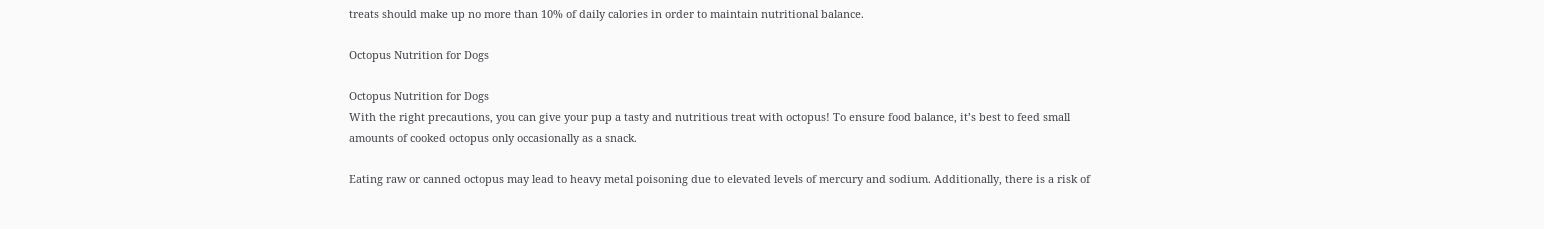treats should make up no more than 10% of daily calories in order to maintain nutritional balance.

Octopus Nutrition for Dogs

Octopus Nutrition for Dogs
With the right precautions, you can give your pup a tasty and nutritious treat with octopus! To ensure food balance, it’s best to feed small amounts of cooked octopus only occasionally as a snack.

Eating raw or canned octopus may lead to heavy metal poisoning due to elevated levels of mercury and sodium. Additionally, there is a risk of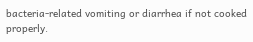bacteria-related vomiting or diarrhea if not cooked properly.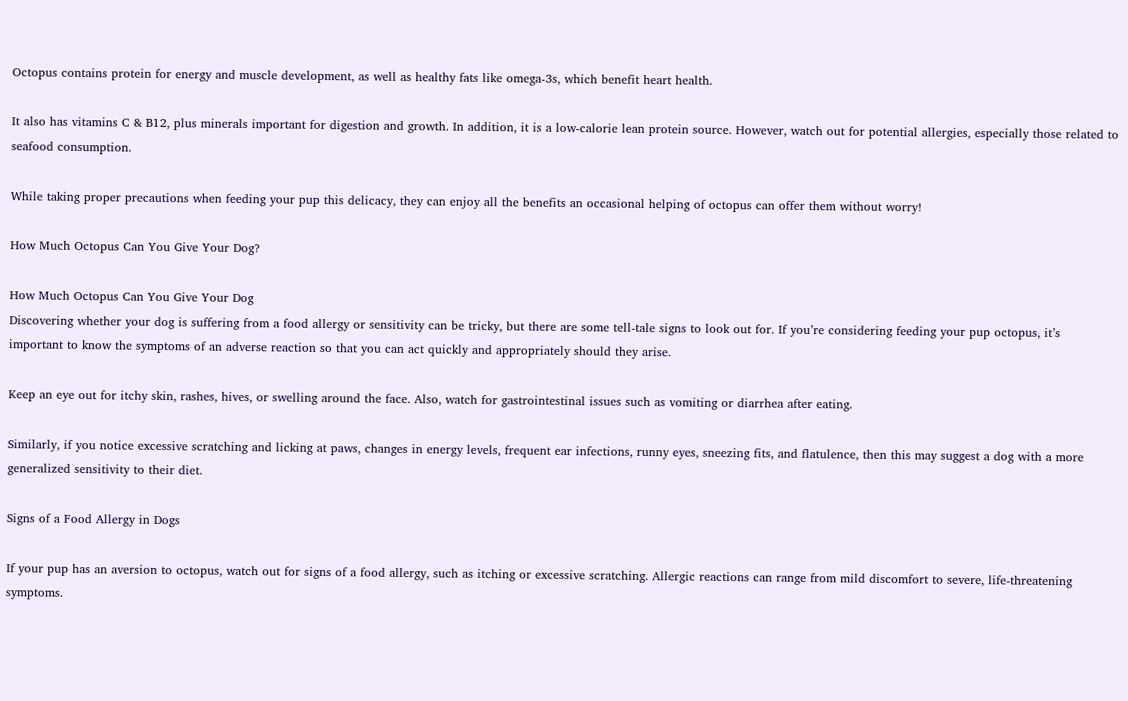Octopus contains protein for energy and muscle development, as well as healthy fats like omega-3s, which benefit heart health.

It also has vitamins C & B12, plus minerals important for digestion and growth. In addition, it is a low-calorie lean protein source. However, watch out for potential allergies, especially those related to seafood consumption.

While taking proper precautions when feeding your pup this delicacy, they can enjoy all the benefits an occasional helping of octopus can offer them without worry!

How Much Octopus Can You Give Your Dog?

How Much Octopus Can You Give Your Dog
Discovering whether your dog is suffering from a food allergy or sensitivity can be tricky, but there are some tell-tale signs to look out for. If you’re considering feeding your pup octopus, it’s important to know the symptoms of an adverse reaction so that you can act quickly and appropriately should they arise.

Keep an eye out for itchy skin, rashes, hives, or swelling around the face. Also, watch for gastrointestinal issues such as vomiting or diarrhea after eating.

Similarly, if you notice excessive scratching and licking at paws, changes in energy levels, frequent ear infections, runny eyes, sneezing fits, and flatulence, then this may suggest a dog with a more generalized sensitivity to their diet.

Signs of a Food Allergy in Dogs

If your pup has an aversion to octopus, watch out for signs of a food allergy, such as itching or excessive scratching. Allergic reactions can range from mild discomfort to severe, life-threatening symptoms.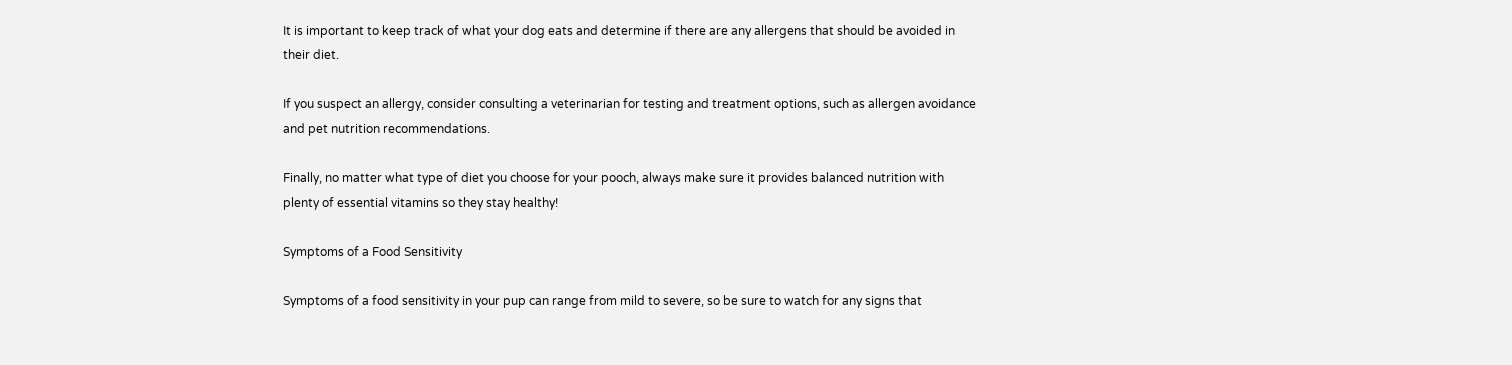It is important to keep track of what your dog eats and determine if there are any allergens that should be avoided in their diet.

If you suspect an allergy, consider consulting a veterinarian for testing and treatment options, such as allergen avoidance and pet nutrition recommendations.

Finally, no matter what type of diet you choose for your pooch, always make sure it provides balanced nutrition with plenty of essential vitamins so they stay healthy!

Symptoms of a Food Sensitivity

Symptoms of a food sensitivity in your pup can range from mild to severe, so be sure to watch for any signs that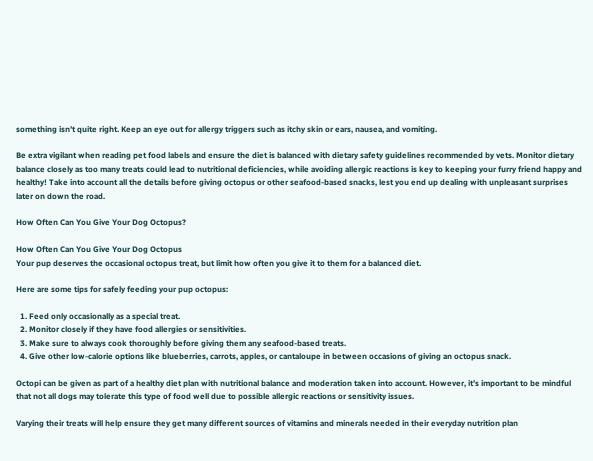something isn’t quite right. Keep an eye out for allergy triggers such as itchy skin or ears, nausea, and vomiting.

Be extra vigilant when reading pet food labels and ensure the diet is balanced with dietary safety guidelines recommended by vets. Monitor dietary balance closely as too many treats could lead to nutritional deficiencies, while avoiding allergic reactions is key to keeping your furry friend happy and healthy! Take into account all the details before giving octopus or other seafood-based snacks, lest you end up dealing with unpleasant surprises later on down the road.

How Often Can You Give Your Dog Octopus?

How Often Can You Give Your Dog Octopus
Your pup deserves the occasional octopus treat, but limit how often you give it to them for a balanced diet.

Here are some tips for safely feeding your pup octopus:

  1. Feed only occasionally as a special treat.
  2. Monitor closely if they have food allergies or sensitivities.
  3. Make sure to always cook thoroughly before giving them any seafood-based treats.
  4. Give other low-calorie options like blueberries, carrots, apples, or cantaloupe in between occasions of giving an octopus snack.

Octopi can be given as part of a healthy diet plan with nutritional balance and moderation taken into account. However, it’s important to be mindful that not all dogs may tolerate this type of food well due to possible allergic reactions or sensitivity issues.

Varying their treats will help ensure they get many different sources of vitamins and minerals needed in their everyday nutrition plan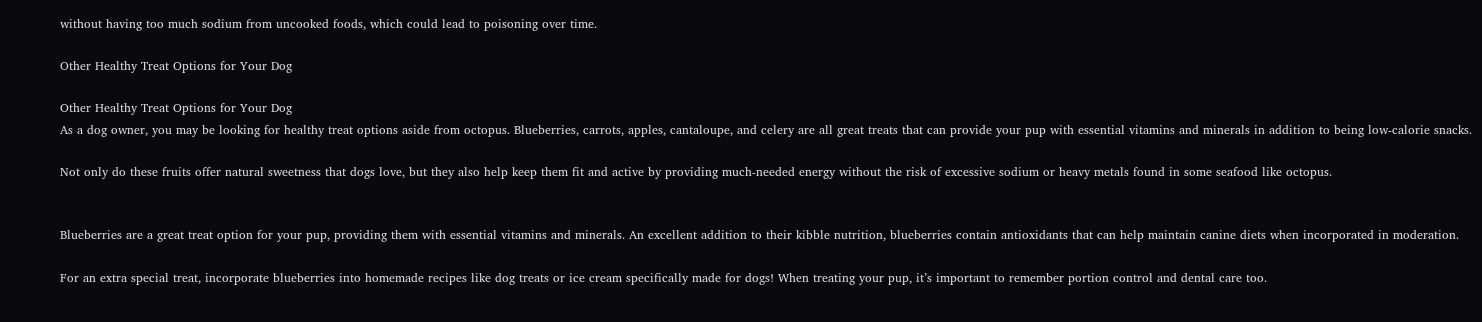without having too much sodium from uncooked foods, which could lead to poisoning over time.

Other Healthy Treat Options for Your Dog

Other Healthy Treat Options for Your Dog
As a dog owner, you may be looking for healthy treat options aside from octopus. Blueberries, carrots, apples, cantaloupe, and celery are all great treats that can provide your pup with essential vitamins and minerals in addition to being low-calorie snacks.

Not only do these fruits offer natural sweetness that dogs love, but they also help keep them fit and active by providing much-needed energy without the risk of excessive sodium or heavy metals found in some seafood like octopus.


Blueberries are a great treat option for your pup, providing them with essential vitamins and minerals. An excellent addition to their kibble nutrition, blueberries contain antioxidants that can help maintain canine diets when incorporated in moderation.

For an extra special treat, incorporate blueberries into homemade recipes like dog treats or ice cream specifically made for dogs! When treating your pup, it’s important to remember portion control and dental care too.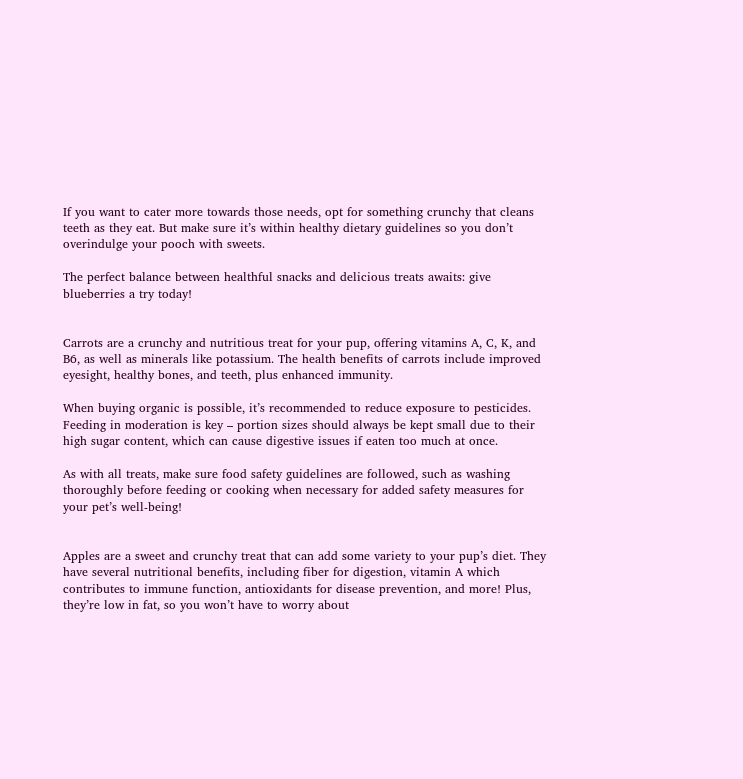If you want to cater more towards those needs, opt for something crunchy that cleans teeth as they eat. But make sure it’s within healthy dietary guidelines so you don’t overindulge your pooch with sweets.

The perfect balance between healthful snacks and delicious treats awaits: give blueberries a try today!


Carrots are a crunchy and nutritious treat for your pup, offering vitamins A, C, K, and B6, as well as minerals like potassium. The health benefits of carrots include improved eyesight, healthy bones, and teeth, plus enhanced immunity.

When buying organic is possible, it’s recommended to reduce exposure to pesticides. Feeding in moderation is key – portion sizes should always be kept small due to their high sugar content, which can cause digestive issues if eaten too much at once.

As with all treats, make sure food safety guidelines are followed, such as washing thoroughly before feeding or cooking when necessary for added safety measures for your pet’s well-being!


Apples are a sweet and crunchy treat that can add some variety to your pup’s diet. They have several nutritional benefits, including fiber for digestion, vitamin A which contributes to immune function, antioxidants for disease prevention, and more! Plus, they’re low in fat, so you won’t have to worry about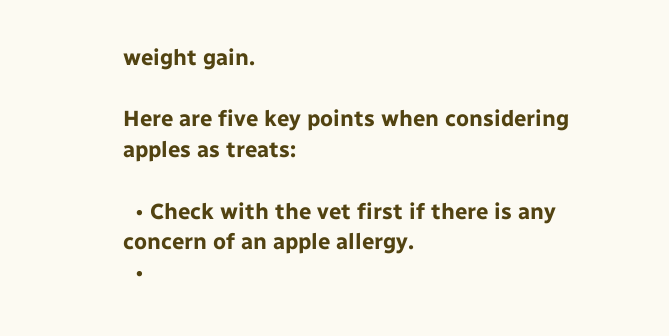weight gain.

Here are five key points when considering apples as treats:

  • Check with the vet first if there is any concern of an apple allergy.
  •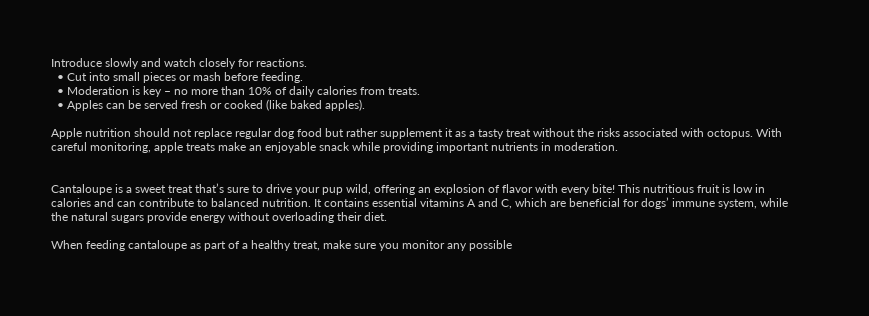Introduce slowly and watch closely for reactions.
  • Cut into small pieces or mash before feeding.
  • Moderation is key – no more than 10% of daily calories from treats.
  • Apples can be served fresh or cooked (like baked apples).

Apple nutrition should not replace regular dog food but rather supplement it as a tasty treat without the risks associated with octopus. With careful monitoring, apple treats make an enjoyable snack while providing important nutrients in moderation.


Cantaloupe is a sweet treat that’s sure to drive your pup wild, offering an explosion of flavor with every bite! This nutritious fruit is low in calories and can contribute to balanced nutrition. It contains essential vitamins A and C, which are beneficial for dogs’ immune system, while the natural sugars provide energy without overloading their diet.

When feeding cantaloupe as part of a healthy treat, make sure you monitor any possible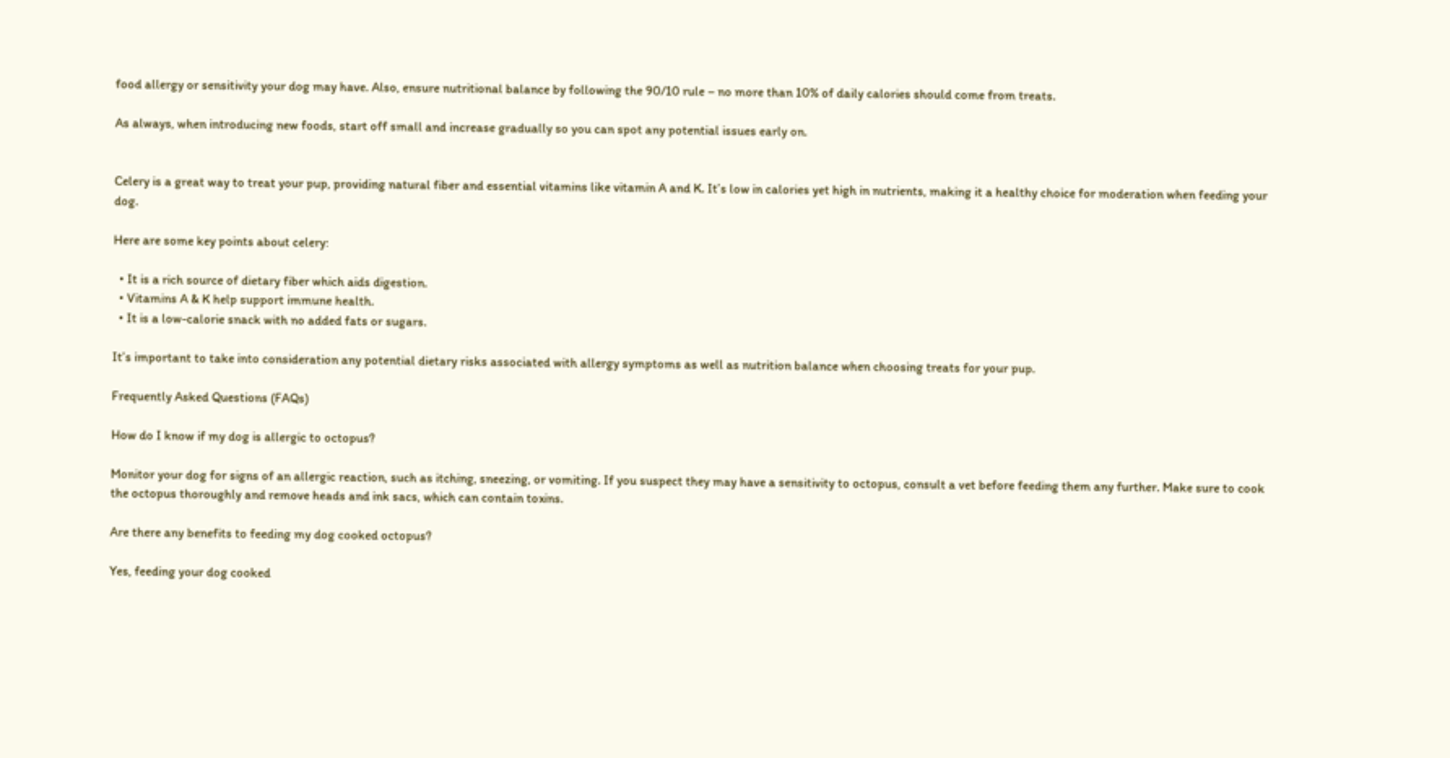food allergy or sensitivity your dog may have. Also, ensure nutritional balance by following the 90/10 rule – no more than 10% of daily calories should come from treats.

As always, when introducing new foods, start off small and increase gradually so you can spot any potential issues early on.


Celery is a great way to treat your pup, providing natural fiber and essential vitamins like vitamin A and K. It’s low in calories yet high in nutrients, making it a healthy choice for moderation when feeding your dog.

Here are some key points about celery:

  • It is a rich source of dietary fiber which aids digestion.
  • Vitamins A & K help support immune health.
  • It is a low-calorie snack with no added fats or sugars.

It’s important to take into consideration any potential dietary risks associated with allergy symptoms as well as nutrition balance when choosing treats for your pup.

Frequently Asked Questions (FAQs)

How do I know if my dog is allergic to octopus?

Monitor your dog for signs of an allergic reaction, such as itching, sneezing, or vomiting. If you suspect they may have a sensitivity to octopus, consult a vet before feeding them any further. Make sure to cook the octopus thoroughly and remove heads and ink sacs, which can contain toxins.

Are there any benefits to feeding my dog cooked octopus?

Yes, feeding your dog cooked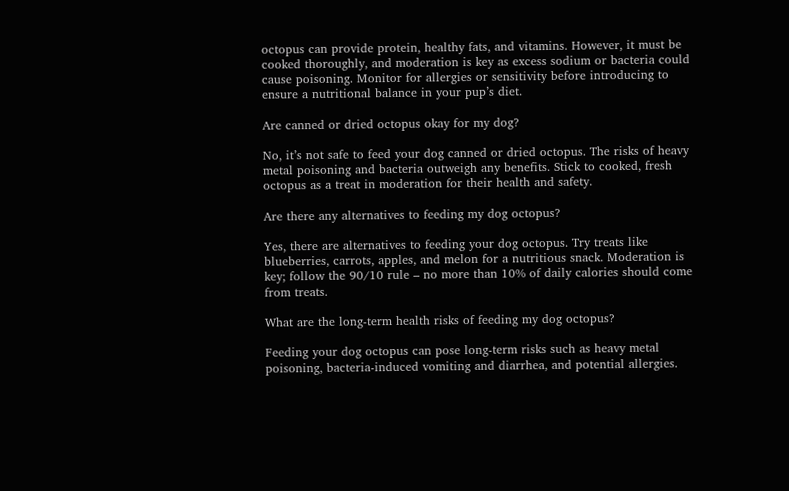octopus can provide protein, healthy fats, and vitamins. However, it must be cooked thoroughly, and moderation is key as excess sodium or bacteria could cause poisoning. Monitor for allergies or sensitivity before introducing to ensure a nutritional balance in your pup’s diet.

Are canned or dried octopus okay for my dog?

No, it’s not safe to feed your dog canned or dried octopus. The risks of heavy metal poisoning and bacteria outweigh any benefits. Stick to cooked, fresh octopus as a treat in moderation for their health and safety.

Are there any alternatives to feeding my dog octopus?

Yes, there are alternatives to feeding your dog octopus. Try treats like blueberries, carrots, apples, and melon for a nutritious snack. Moderation is key; follow the 90/10 rule – no more than 10% of daily calories should come from treats.

What are the long-term health risks of feeding my dog octopus?

Feeding your dog octopus can pose long-term risks such as heavy metal poisoning, bacteria-induced vomiting and diarrhea, and potential allergies.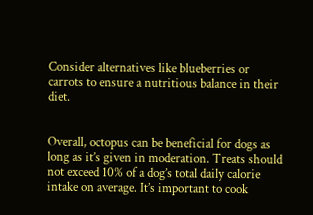Consider alternatives like blueberries or carrots to ensure a nutritious balance in their diet.


Overall, octopus can be beneficial for dogs as long as it’s given in moderation. Treats should not exceed 10% of a dog’s total daily calorie intake on average. It’s important to cook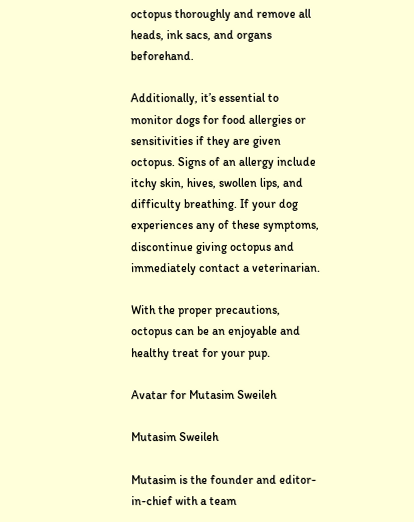octopus thoroughly and remove all heads, ink sacs, and organs beforehand.

Additionally, it’s essential to monitor dogs for food allergies or sensitivities if they are given octopus. Signs of an allergy include itchy skin, hives, swollen lips, and difficulty breathing. If your dog experiences any of these symptoms, discontinue giving octopus and immediately contact a veterinarian.

With the proper precautions, octopus can be an enjoyable and healthy treat for your pup.

Avatar for Mutasim Sweileh

Mutasim Sweileh

Mutasim is the founder and editor-in-chief with a team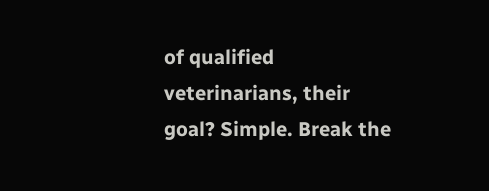of qualified veterinarians, their goal? Simple. Break the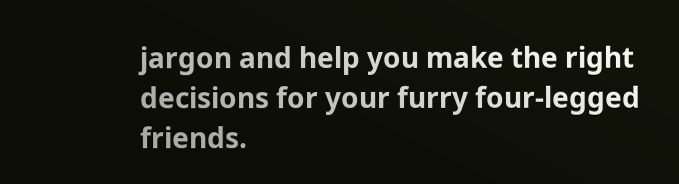jargon and help you make the right decisions for your furry four-legged friends.